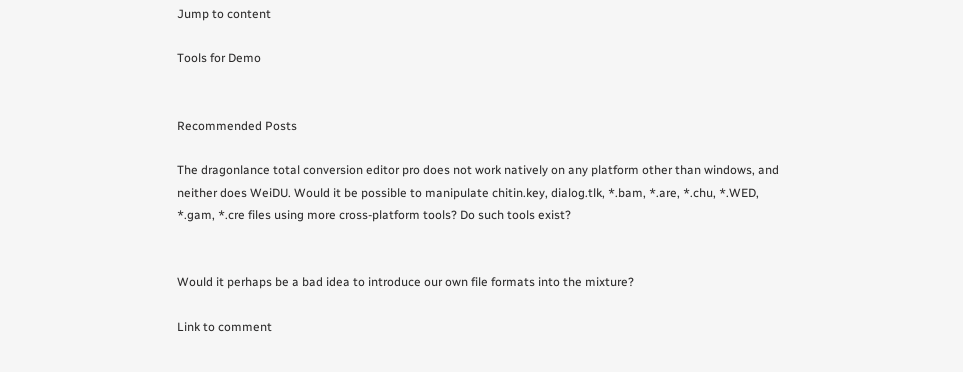Jump to content

Tools for Demo


Recommended Posts

The dragonlance total conversion editor pro does not work natively on any platform other than windows, and neither does WeiDU. Would it be possible to manipulate chitin.key, dialog.tlk, *.bam, *.are, *.chu, *.WED, *.gam, *.cre files using more cross-platform tools? Do such tools exist?


Would it perhaps be a bad idea to introduce our own file formats into the mixture?

Link to comment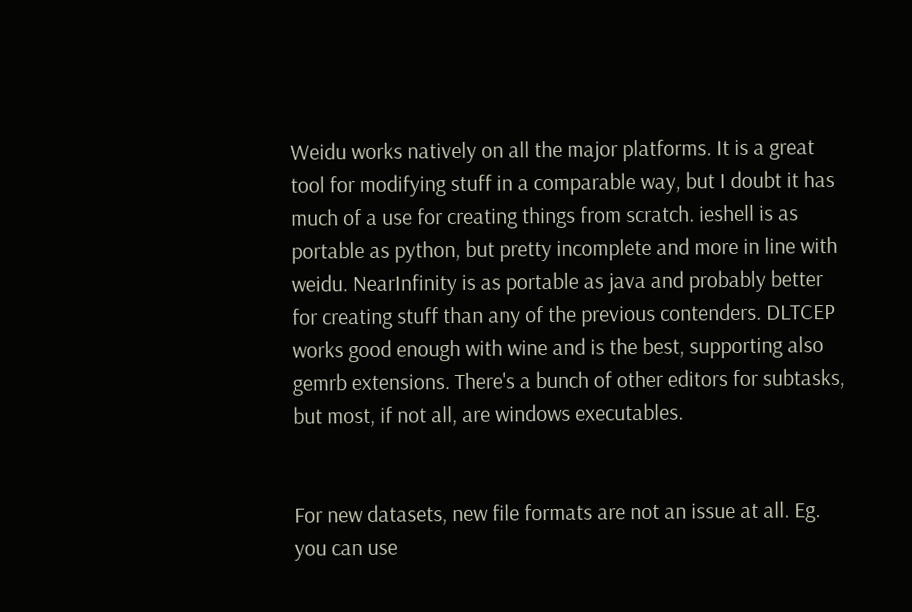Weidu works natively on all the major platforms. It is a great tool for modifying stuff in a comparable way, but I doubt it has much of a use for creating things from scratch. ieshell is as portable as python, but pretty incomplete and more in line with weidu. NearInfinity is as portable as java and probably better for creating stuff than any of the previous contenders. DLTCEP works good enough with wine and is the best, supporting also gemrb extensions. There's a bunch of other editors for subtasks, but most, if not all, are windows executables.


For new datasets, new file formats are not an issue at all. Eg. you can use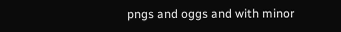pngs and oggs and with minor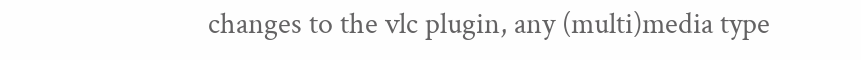changes to the vlc plugin, any (multi)media type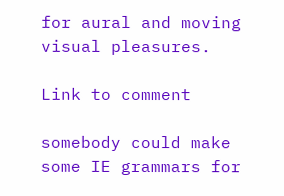for aural and moving visual pleasures.

Link to comment

somebody could make some IE grammars for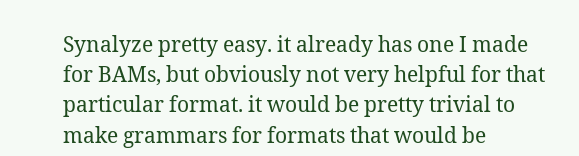Synalyze pretty easy. it already has one I made for BAMs, but obviously not very helpful for that particular format. it would be pretty trivial to make grammars for formats that would be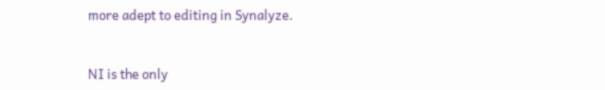more adept to editing in Synalyze.


NI is the only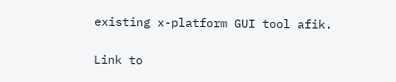existing x-platform GUI tool afik.

Link to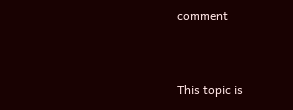comment


This topic is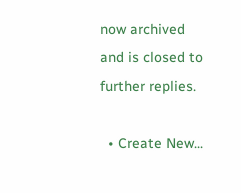now archived and is closed to further replies.

  • Create New...